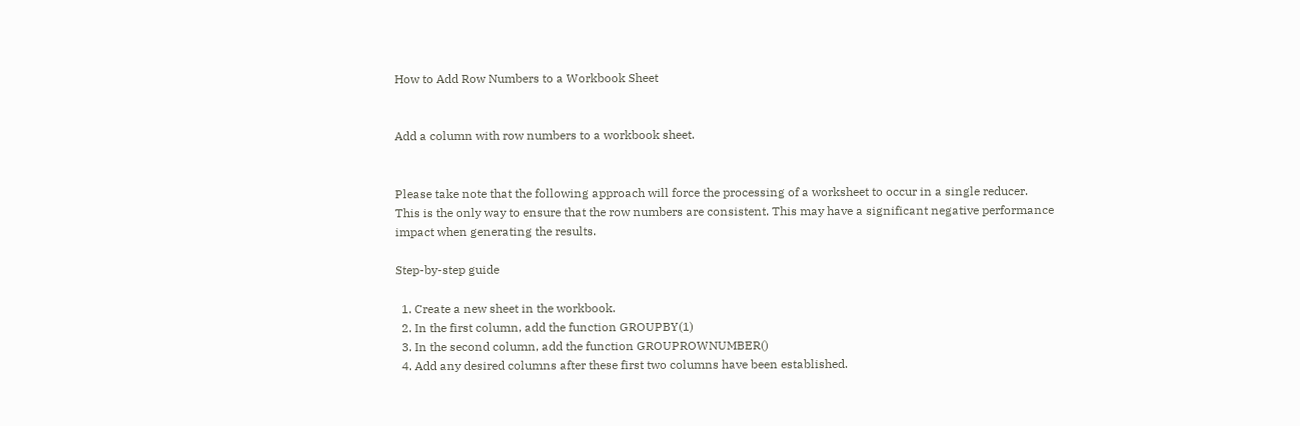How to Add Row Numbers to a Workbook Sheet


Add a column with row numbers to a workbook sheet.


Please take note that the following approach will force the processing of a worksheet to occur in a single reducer. This is the only way to ensure that the row numbers are consistent. This may have a significant negative performance impact when generating the results.

Step-by-step guide

  1. Create a new sheet in the workbook.
  2. In the first column, add the function GROUPBY(1)
  3. In the second column, add the function GROUPROWNUMBER()
  4. Add any desired columns after these first two columns have been established.